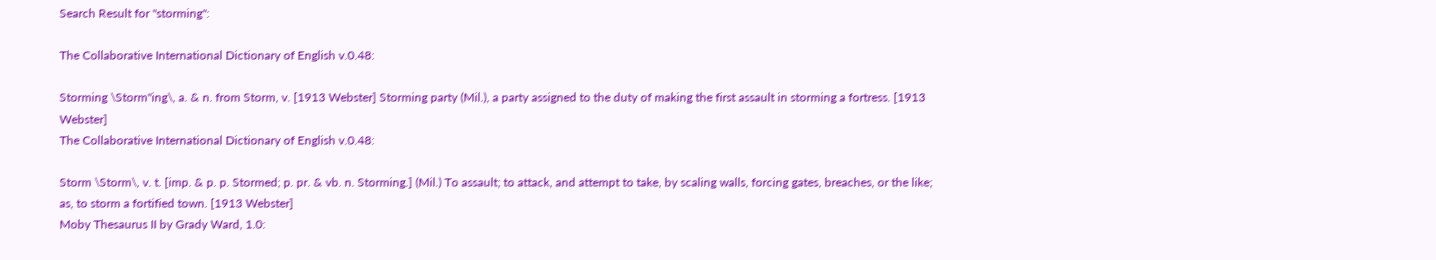Search Result for "storming":

The Collaborative International Dictionary of English v.0.48:

Storming \Storm"ing\, a. & n. from Storm, v. [1913 Webster] Storming party (Mil.), a party assigned to the duty of making the first assault in storming a fortress. [1913 Webster]
The Collaborative International Dictionary of English v.0.48:

Storm \Storm\, v. t. [imp. & p. p. Stormed; p. pr. & vb. n. Storming.] (Mil.) To assault; to attack, and attempt to take, by scaling walls, forcing gates, breaches, or the like; as, to storm a fortified town. [1913 Webster]
Moby Thesaurus II by Grady Ward, 1.0: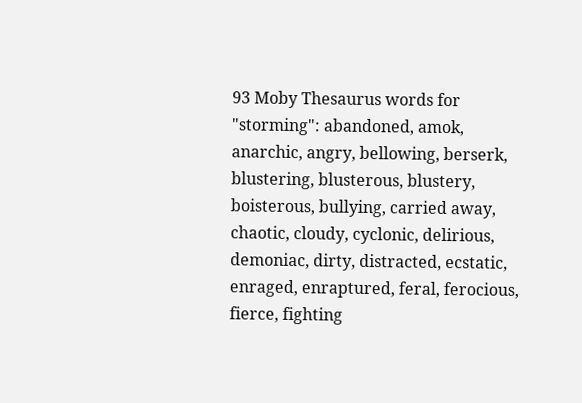93 Moby Thesaurus words for "storming": abandoned, amok, anarchic, angry, bellowing, berserk, blustering, blusterous, blustery, boisterous, bullying, carried away, chaotic, cloudy, cyclonic, delirious, demoniac, dirty, distracted, ecstatic, enraged, enraptured, feral, ferocious, fierce, fighting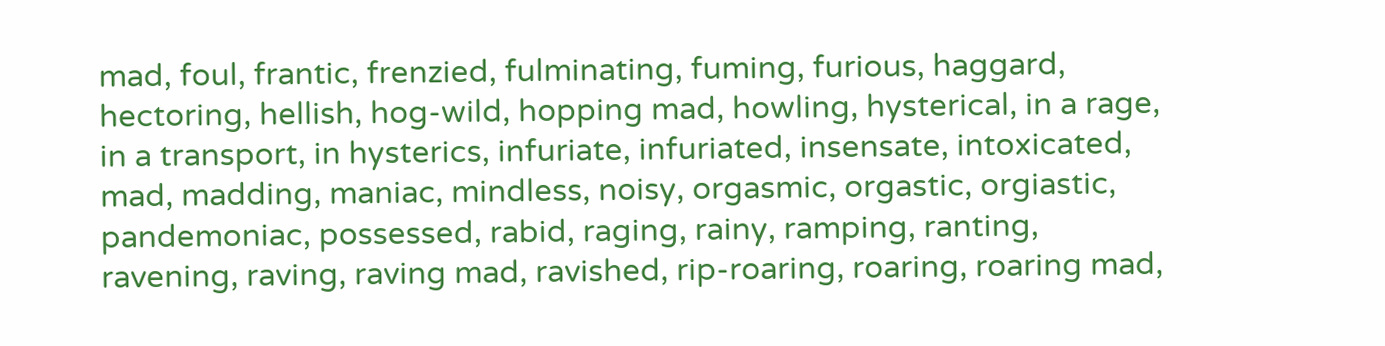mad, foul, frantic, frenzied, fulminating, fuming, furious, haggard, hectoring, hellish, hog-wild, hopping mad, howling, hysterical, in a rage, in a transport, in hysterics, infuriate, infuriated, insensate, intoxicated, mad, madding, maniac, mindless, noisy, orgasmic, orgastic, orgiastic, pandemoniac, possessed, rabid, raging, rainy, ramping, ranting, ravening, raving, raving mad, ravished, rip-roaring, roaring, roaring mad,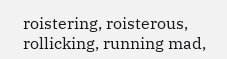roistering, roisterous, rollicking, running mad,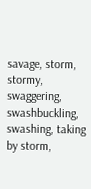savage, storm, stormy, swaggering, swashbuckling, swashing, taking by storm,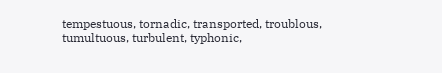tempestuous, tornadic, transported, troublous, tumultuous, turbulent, typhonic,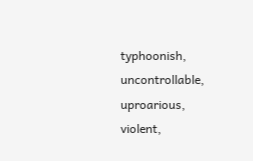typhoonish, uncontrollable, uproarious, violent,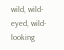wild, wild-eyed, wild-looking